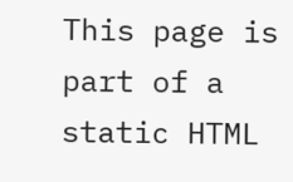This page is part of a static HTML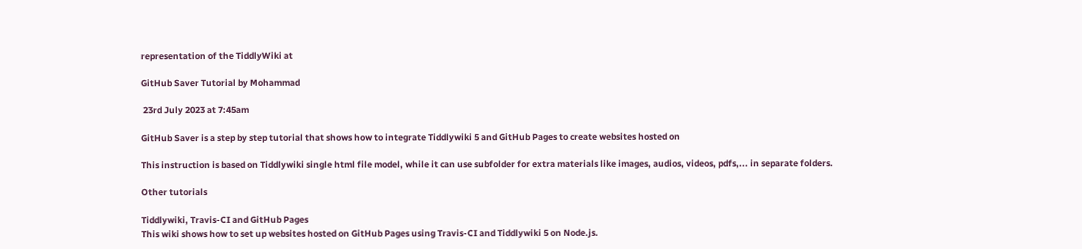representation of the TiddlyWiki at

GitHub Saver Tutorial by Mohammad

 23rd July 2023 at 7:45am

GitHub Saver is a step by step tutorial that shows how to integrate Tiddlywiki 5 and GitHub Pages to create websites hosted on

This instruction is based on Tiddlywiki single html file model, while it can use subfolder for extra materials like images, audios, videos, pdfs,... in separate folders.

Other tutorials

Tiddlywiki, Travis-CI and GitHub Pages
This wiki shows how to set up websites hosted on GitHub Pages using Travis-CI and Tiddlywiki 5 on Node.js.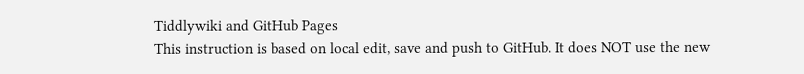Tiddlywiki and GitHub Pages
This instruction is based on local edit, save and push to GitHub. It does NOT use the new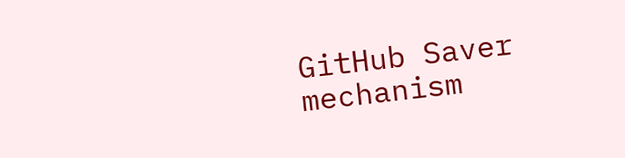GitHub Saver mechanism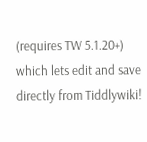(requires TW 5.1.20+) which lets edit and save directly from Tiddlywiki!